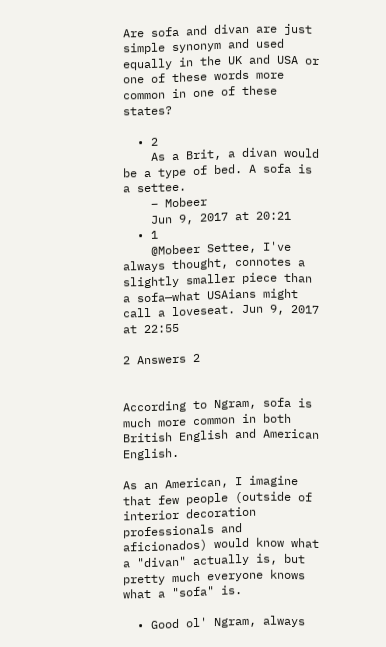Are sofa and divan are just simple synonym and used equally in the UK and USA or one of these words more common in one of these states?

  • 2
    As a Brit, a divan would be a type of bed. A sofa is a settee.
    – Mobeer
    Jun 9, 2017 at 20:21
  • 1
    @Mobeer Settee, I've always thought, connotes a slightly smaller piece than a sofa—what USAians might call a loveseat. Jun 9, 2017 at 22:55

2 Answers 2


According to Ngram, sofa is much more common in both British English and American English.

As an American, I imagine that few people (outside of interior decoration professionals and aficionados) would know what a "divan" actually is, but pretty much everyone knows what a "sofa" is.

  • Good ol' Ngram, always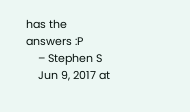has the answers :P
    – Stephen S
    Jun 9, 2017 at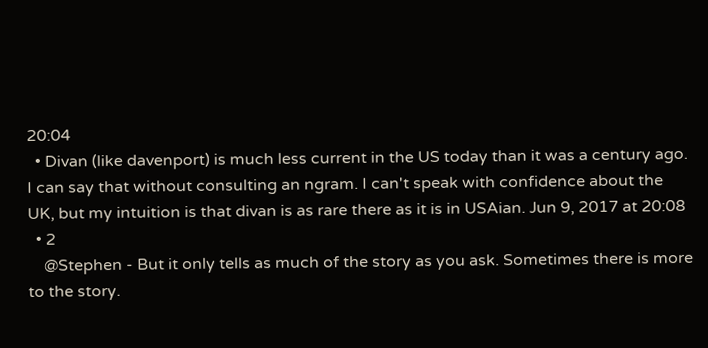20:04
  • Divan (like davenport) is much less current in the US today than it was a century ago. I can say that without consulting an ngram. I can't speak with confidence about the UK, but my intuition is that divan is as rare there as it is in USAian. Jun 9, 2017 at 20:08
  • 2
    @Stephen - But it only tells as much of the story as you ask. Sometimes there is more to the story.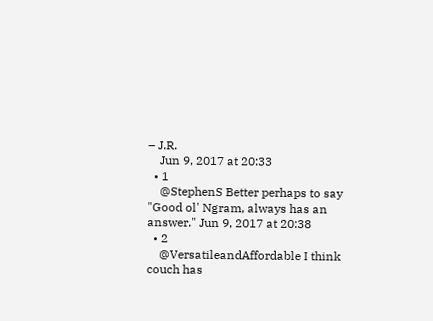– J.R.
    Jun 9, 2017 at 20:33
  • 1
    @StephenS Better perhaps to say "Good ol' Ngram, always has an answer." Jun 9, 2017 at 20:38
  • 2
    @VersatileandAffordable I think couch has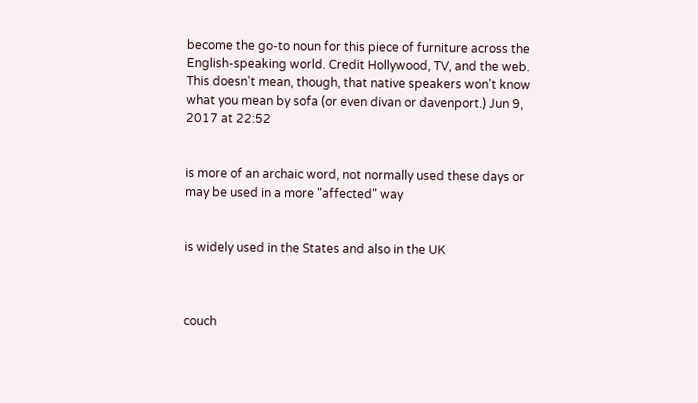become the go-to noun for this piece of furniture across the English-speaking world. Credit Hollywood, TV, and the web. This doesn't mean, though, that native speakers won't know what you mean by sofa (or even divan or davenport.) Jun 9, 2017 at 22:52


is more of an archaic word, not normally used these days or may be used in a more "affected" way


is widely used in the States and also in the UK



couch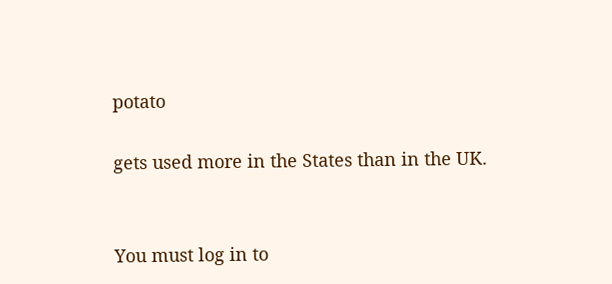potato

gets used more in the States than in the UK.


You must log in to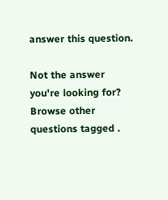answer this question.

Not the answer you're looking for? Browse other questions tagged .